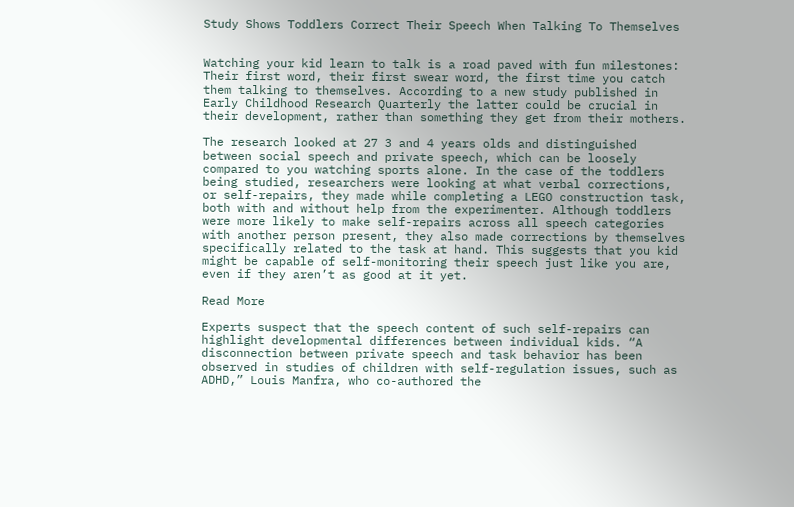Study Shows Toddlers Correct Their Speech When Talking To Themselves


Watching your kid learn to talk is a road paved with fun milestones: Their first word, their first swear word, the first time you catch them talking to themselves. According to a new study published in Early Childhood Research Quarterly the latter could be crucial in their development, rather than something they get from their mothers.

The research looked at 27 3 and 4 years olds and distinguished between social speech and private speech, which can be loosely compared to you watching sports alone. In the case of the toddlers being studied, researchers were looking at what verbal corrections, or self-repairs, they made while completing a LEGO construction task, both with and without help from the experimenter. Although toddlers were more likely to make self-repairs across all speech categories with another person present, they also made corrections by themselves specifically related to the task at hand. This suggests that you kid might be capable of self-monitoring their speech just like you are, even if they aren’t as good at it yet.

Read More

Experts suspect that the speech content of such self-repairs can highlight developmental differences between individual kids. “A disconnection between private speech and task behavior has been observed in studies of children with self-regulation issues, such as ADHD,” Louis Manfra, who co-authored the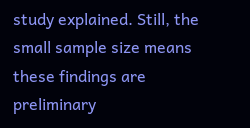study explained. Still, the small sample size means these findings are preliminary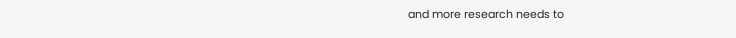and more research needs to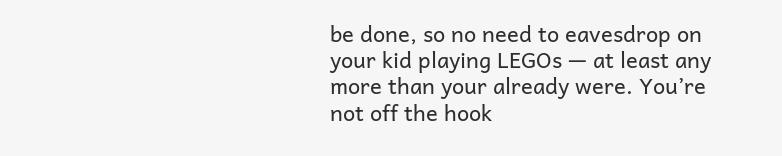be done, so no need to eavesdrop on your kid playing LEGOs — at least any more than your already were. You’re not off the hook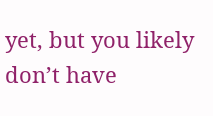yet, but you likely don’t have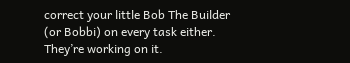correct your little Bob The Builder (or Bobbi) on every task either. They’re working on it.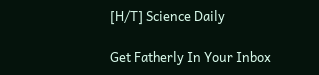[H/T] Science Daily

Get Fatherly In Your Inbox